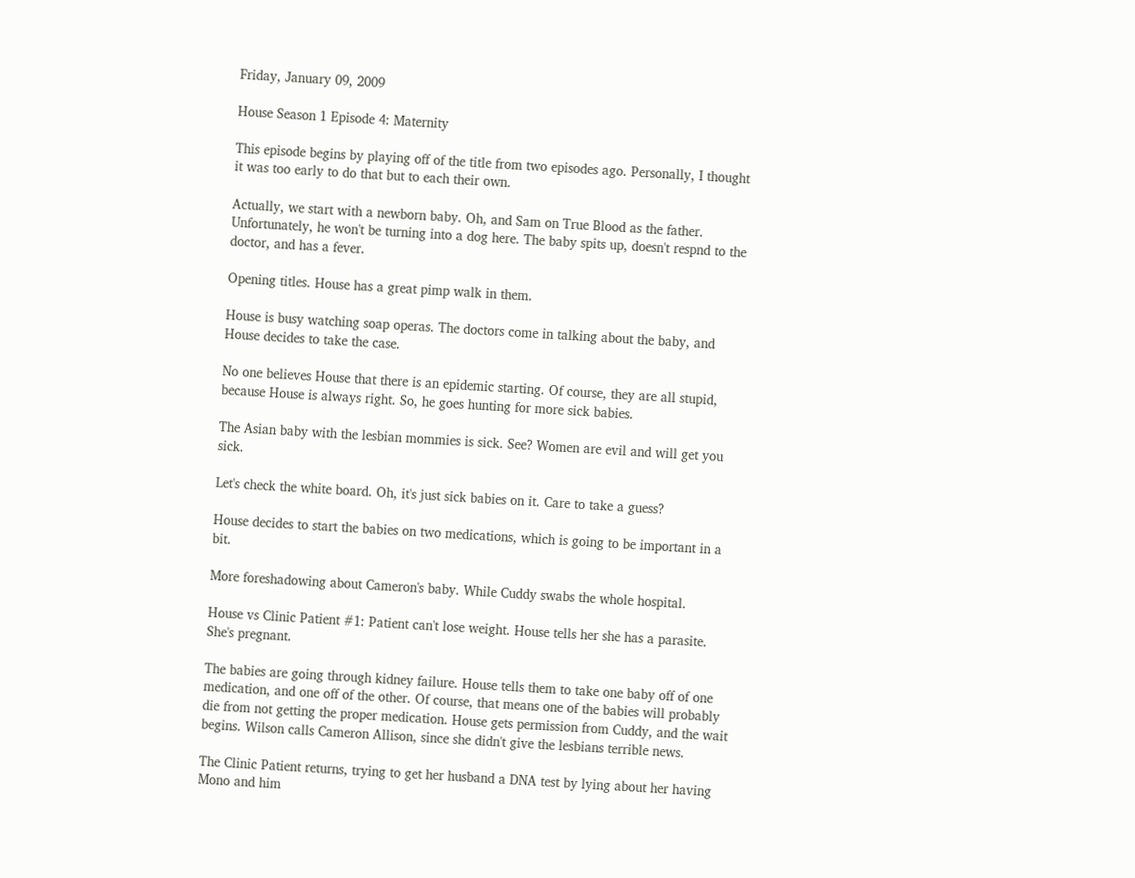Friday, January 09, 2009

House Season 1 Episode 4: Maternity

This episode begins by playing off of the title from two episodes ago. Personally, I thought it was too early to do that but to each their own.

Actually, we start with a newborn baby. Oh, and Sam on True Blood as the father. Unfortunately, he won't be turning into a dog here. The baby spits up, doesn't respnd to the doctor, and has a fever.

Opening titles. House has a great pimp walk in them.

House is busy watching soap operas. The doctors come in talking about the baby, and House decides to take the case.

No one believes House that there is an epidemic starting. Of course, they are all stupid, because House is always right. So, he goes hunting for more sick babies.

The Asian baby with the lesbian mommies is sick. See? Women are evil and will get you sick.

Let's check the white board. Oh, it's just sick babies on it. Care to take a guess?

House decides to start the babies on two medications, which is going to be important in a bit.

More foreshadowing about Cameron's baby. While Cuddy swabs the whole hospital.

House vs Clinic Patient #1: Patient can't lose weight. House tells her she has a parasite. She's pregnant.

The babies are going through kidney failure. House tells them to take one baby off of one medication, and one off of the other. Of course, that means one of the babies will probably die from not getting the proper medication. House gets permission from Cuddy, and the wait begins. Wilson calls Cameron Allison, since she didn't give the lesbians terrible news.

The Clinic Patient returns, trying to get her husband a DNA test by lying about her having Mono and him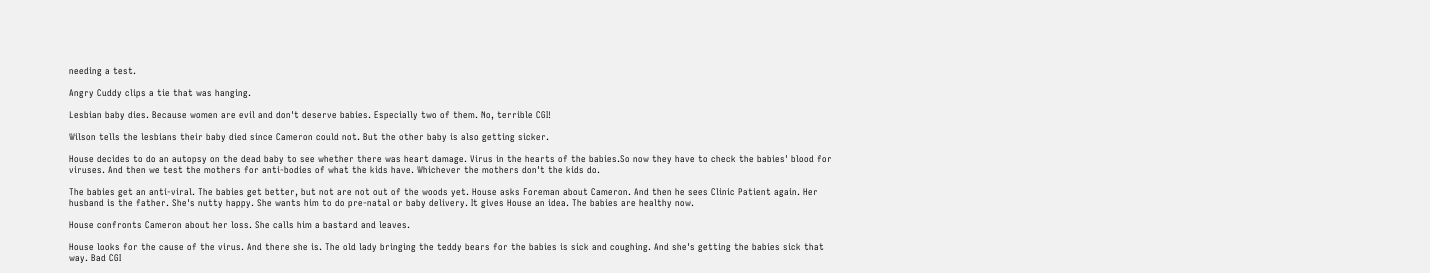needing a test.

Angry Cuddy clips a tie that was hanging.

Lesbian baby dies. Because women are evil and don't deserve babies. Especially two of them. No, terrible CGI!

Wilson tells the lesbians their baby died since Cameron could not. But the other baby is also getting sicker.

House decides to do an autopsy on the dead baby to see whether there was heart damage. Virus in the hearts of the babies.So now they have to check the babies' blood for viruses. And then we test the mothers for anti-bodies of what the kids have. Whichever the mothers don't the kids do.

The babies get an anti-viral. The babies get better, but not are not out of the woods yet. House asks Foreman about Cameron. And then he sees Clinic Patient again. Her husband is the father. She's nutty happy. She wants him to do pre-natal or baby delivery. It gives House an idea. The babies are healthy now.

House confronts Cameron about her loss. She calls him a bastard and leaves.

House looks for the cause of the virus. And there she is. The old lady bringing the teddy bears for the babies is sick and coughing. And she's getting the babies sick that way. Bad CGI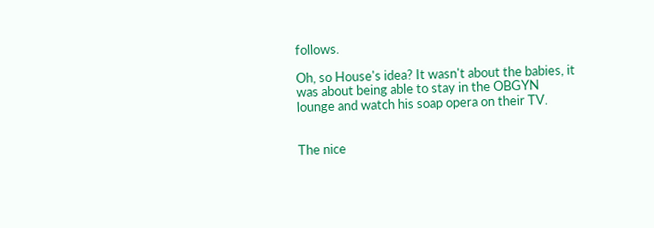follows.

Oh, so House's idea? It wasn't about the babies, it was about being able to stay in the OBGYN lounge and watch his soap opera on their TV.


The nice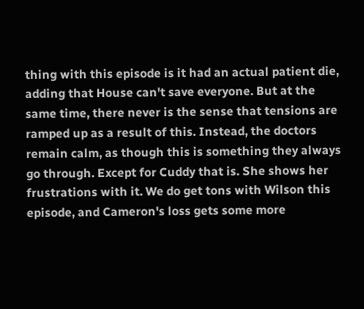thing with this episode is it had an actual patient die, adding that House can't save everyone. But at the same time, there never is the sense that tensions are ramped up as a result of this. Instead, the doctors remain calm, as though this is something they always go through. Except for Cuddy that is. She shows her frustrations with it. We do get tons with Wilson this episode, and Cameron's loss gets some more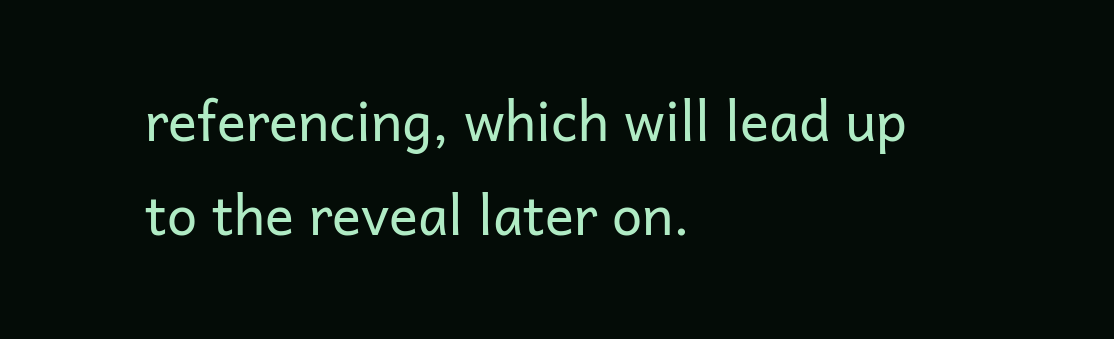referencing, which will lead up to the reveal later on.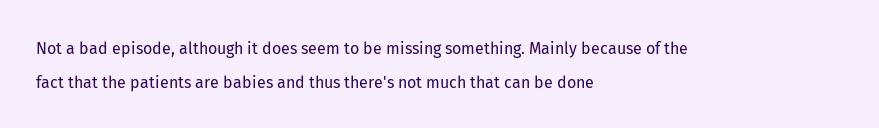Not a bad episode, although it does seem to be missing something. Mainly because of the fact that the patients are babies and thus there's not much that can be done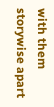with them storywise apart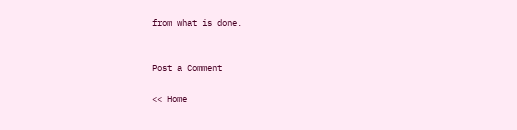from what is done.


Post a Comment

<< Home